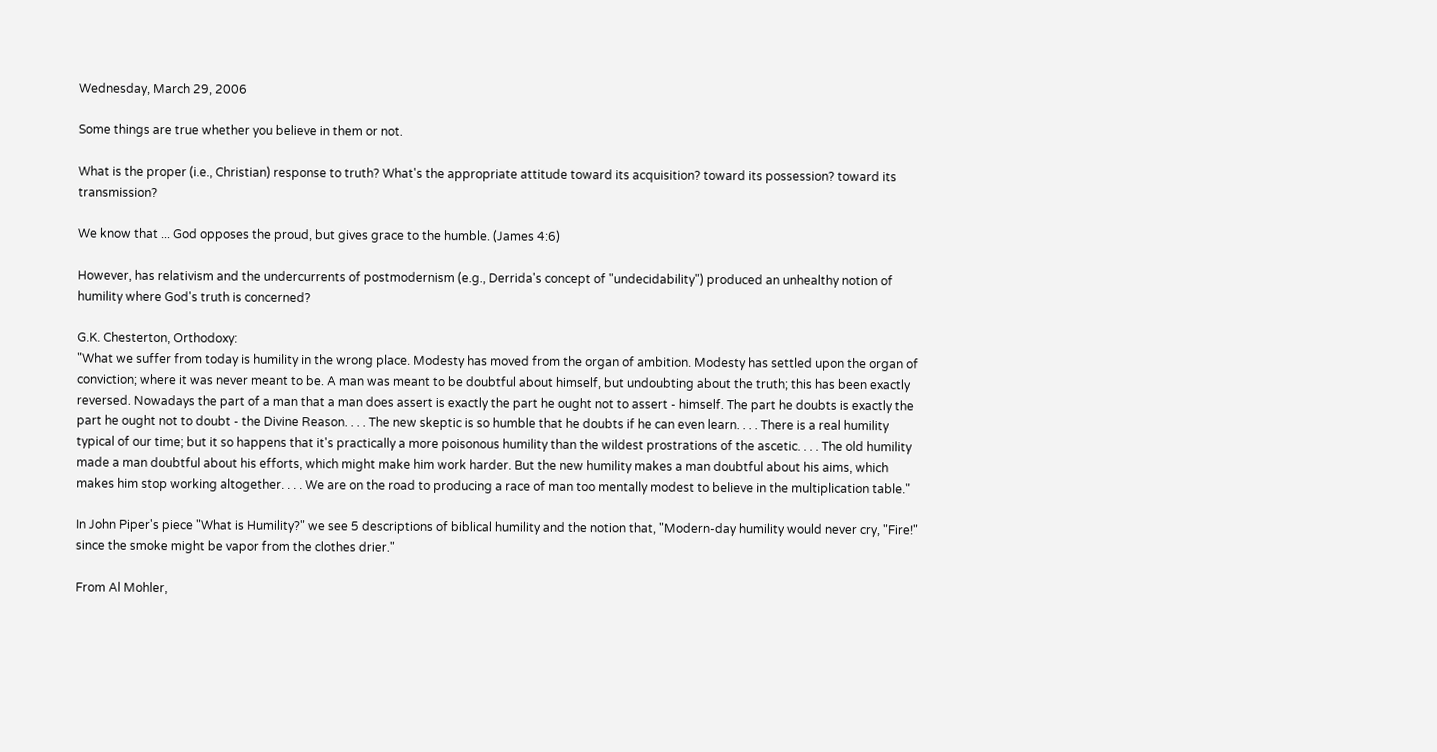Wednesday, March 29, 2006

Some things are true whether you believe in them or not.

What is the proper (i.e., Christian) response to truth? What's the appropriate attitude toward its acquisition? toward its possession? toward its transmission?

We know that ... God opposes the proud, but gives grace to the humble. (James 4:6)

However, has relativism and the undercurrents of postmodernism (e.g., Derrida's concept of "undecidability") produced an unhealthy notion of humility where God's truth is concerned?

G.K. Chesterton, Orthodoxy:
"What we suffer from today is humility in the wrong place. Modesty has moved from the organ of ambition. Modesty has settled upon the organ of conviction; where it was never meant to be. A man was meant to be doubtful about himself, but undoubting about the truth; this has been exactly reversed. Nowadays the part of a man that a man does assert is exactly the part he ought not to assert - himself. The part he doubts is exactly the part he ought not to doubt - the Divine Reason. . . . The new skeptic is so humble that he doubts if he can even learn. . . . There is a real humility typical of our time; but it so happens that it's practically a more poisonous humility than the wildest prostrations of the ascetic. . . . The old humility made a man doubtful about his efforts, which might make him work harder. But the new humility makes a man doubtful about his aims, which makes him stop working altogether. . . . We are on the road to producing a race of man too mentally modest to believe in the multiplication table."

In John Piper's piece "What is Humility?" we see 5 descriptions of biblical humility and the notion that, "Modern-day humility would never cry, "Fire!" since the smoke might be vapor from the clothes drier."

From Al Mohler,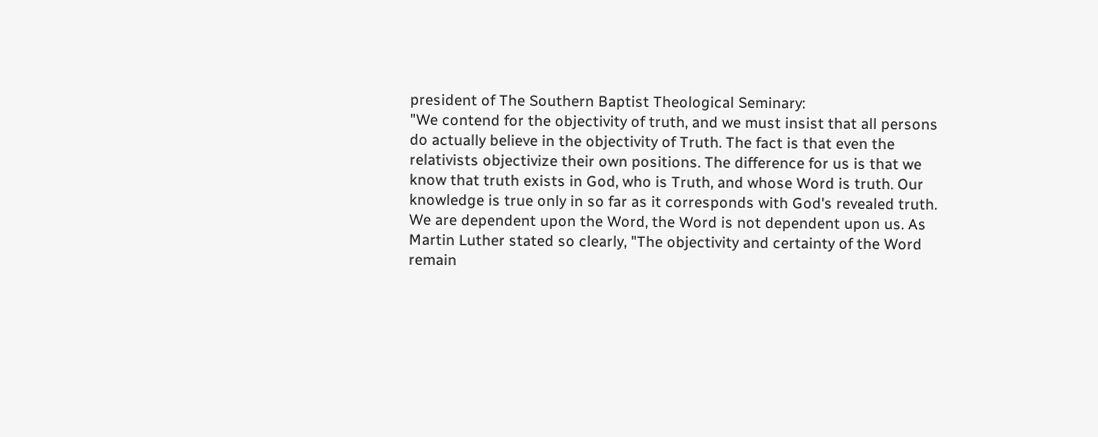president of The Southern Baptist Theological Seminary:
"We contend for the objectivity of truth, and we must insist that all persons do actually believe in the objectivity of Truth. The fact is that even the relativists objectivize their own positions. The difference for us is that we know that truth exists in God, who is Truth, and whose Word is truth. Our knowledge is true only in so far as it corresponds with God's revealed truth. We are dependent upon the Word, the Word is not dependent upon us. As Martin Luther stated so clearly, "The objectivity and certainty of the Word remain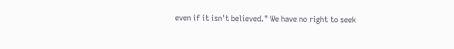even if it isn't believed." We have no right to seek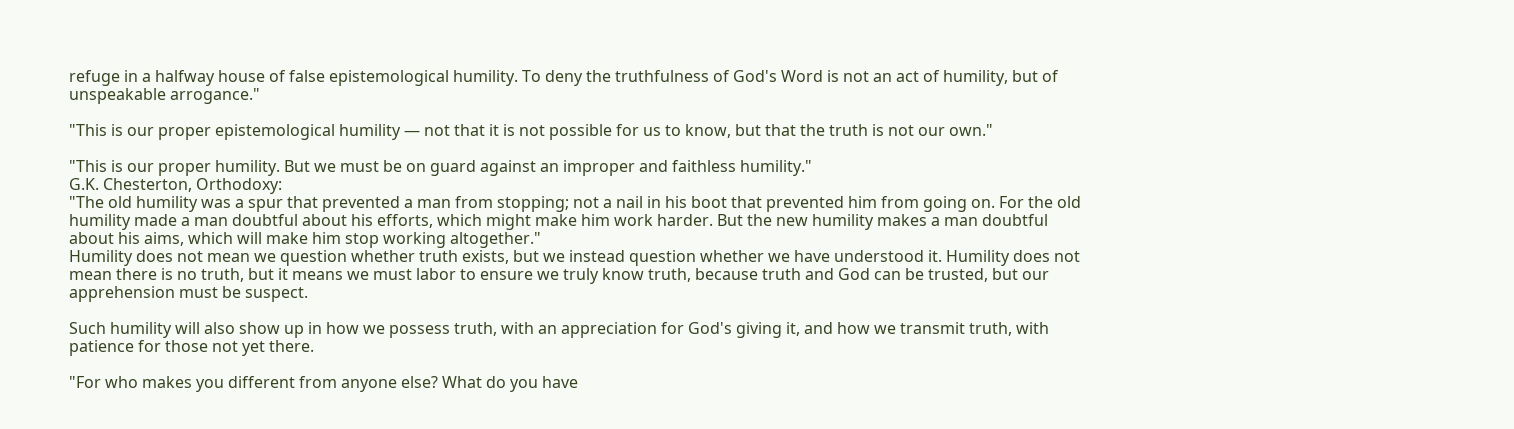refuge in a halfway house of false epistemological humility. To deny the truthfulness of God's Word is not an act of humility, but of unspeakable arrogance."

"This is our proper epistemological humility — not that it is not possible for us to know, but that the truth is not our own."

"This is our proper humility. But we must be on guard against an improper and faithless humility."
G.K. Chesterton, Orthodoxy:
"The old humility was a spur that prevented a man from stopping; not a nail in his boot that prevented him from going on. For the old humility made a man doubtful about his efforts, which might make him work harder. But the new humility makes a man doubtful about his aims, which will make him stop working altogether."
Humility does not mean we question whether truth exists, but we instead question whether we have understood it. Humility does not mean there is no truth, but it means we must labor to ensure we truly know truth, because truth and God can be trusted, but our apprehension must be suspect.

Such humility will also show up in how we possess truth, with an appreciation for God's giving it, and how we transmit truth, with patience for those not yet there.

"For who makes you different from anyone else? What do you have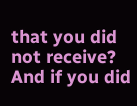that you did not receive? And if you did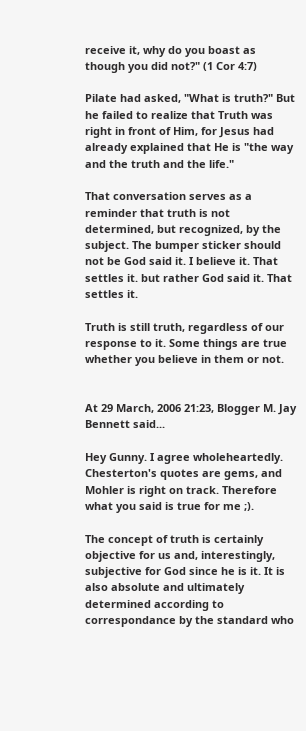receive it, why do you boast as though you did not?" (1 Cor 4:7)

Pilate had asked, "What is truth?" But he failed to realize that Truth was right in front of Him, for Jesus had already explained that He is "the way and the truth and the life."

That conversation serves as a reminder that truth is not determined, but recognized, by the subject. The bumper sticker should not be God said it. I believe it. That settles it. but rather God said it. That settles it.

Truth is still truth, regardless of our response to it. Some things are true whether you believe in them or not.


At 29 March, 2006 21:23, Blogger M. Jay Bennett said...

Hey Gunny. I agree wholeheartedly. Chesterton's quotes are gems, and Mohler is right on track. Therefore what you said is true for me ;).

The concept of truth is certainly objective for us and, interestingly, subjective for God since he is it. It is also absolute and ultimately determined according to correspondance by the standard who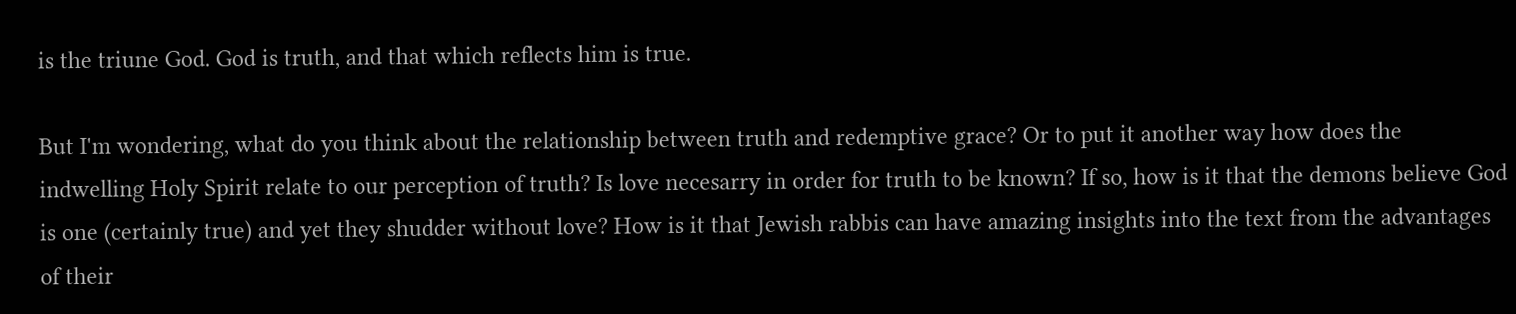is the triune God. God is truth, and that which reflects him is true.

But I'm wondering, what do you think about the relationship between truth and redemptive grace? Or to put it another way how does the indwelling Holy Spirit relate to our perception of truth? Is love necesarry in order for truth to be known? If so, how is it that the demons believe God is one (certainly true) and yet they shudder without love? How is it that Jewish rabbis can have amazing insights into the text from the advantages of their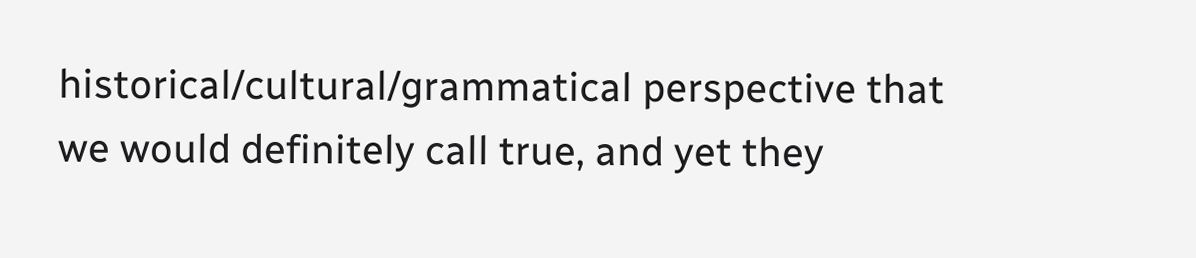historical/cultural/grammatical perspective that we would definitely call true, and yet they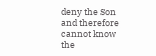deny the Son and therefore cannot know the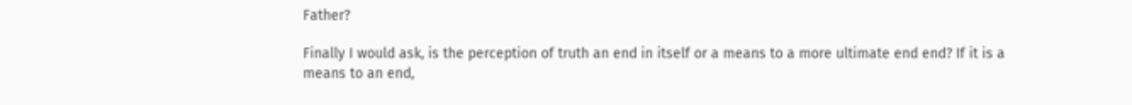Father?

Finally I would ask, is the perception of truth an end in itself or a means to a more ultimate end end? If it is a means to an end,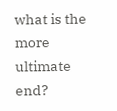what is the more ultimate end?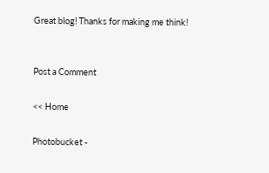Great blog! Thanks for making me think!


Post a Comment

<< Home

Photobucket -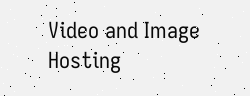Video and Image Hosting